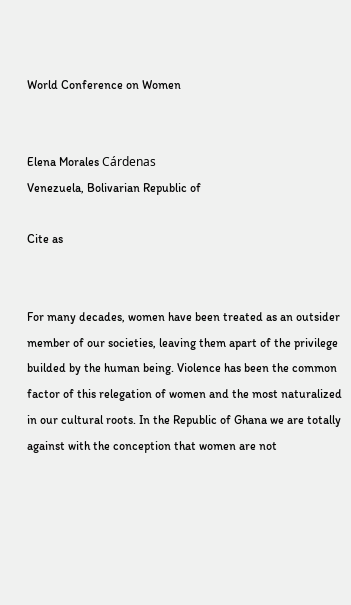World Conference on Women


Elena Morales Cárdenas
Venezuela, Bolivarian Republic of

Cite as


For many decades, women have been treated as an outsider member of our societies, leaving them apart of the privilege builded by the human being. Violence has been the common factor of this relegation of women and the most naturalized in our cultural roots. In the Republic of Ghana we are totally against with the conception that women are not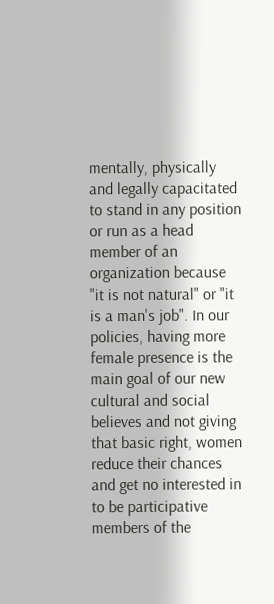mentally, physically and legally capacitated to stand in any position or run as a head member of an organization because "it is not natural" or "it is a man's job". In our policies, having more female presence is the main goal of our new cultural and social believes and not giving that basic right, women reduce their chances and get no interested in to be participative members of the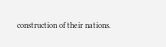construction of their nations.